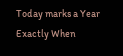Today marks a Year Exactly When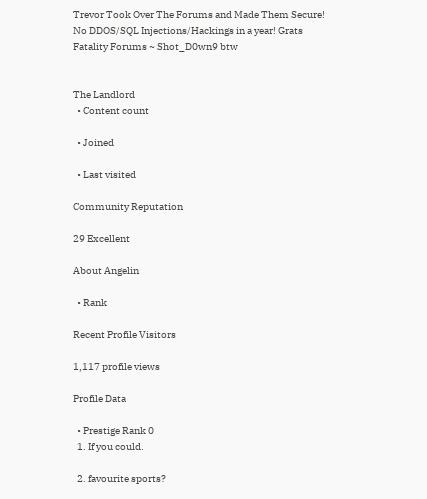Trevor Took Over The Forums and Made Them Secure! No DDOS/SQL Injections/Hackings in a year! Grats Fatality Forums ~ Shot_D0wn9 btw


The Landlord
  • Content count

  • Joined

  • Last visited

Community Reputation

29 Excellent

About Angelin

  • Rank

Recent Profile Visitors

1,117 profile views

Profile Data

  • Prestige Rank 0
  1. If you could.

  2. favourite sports?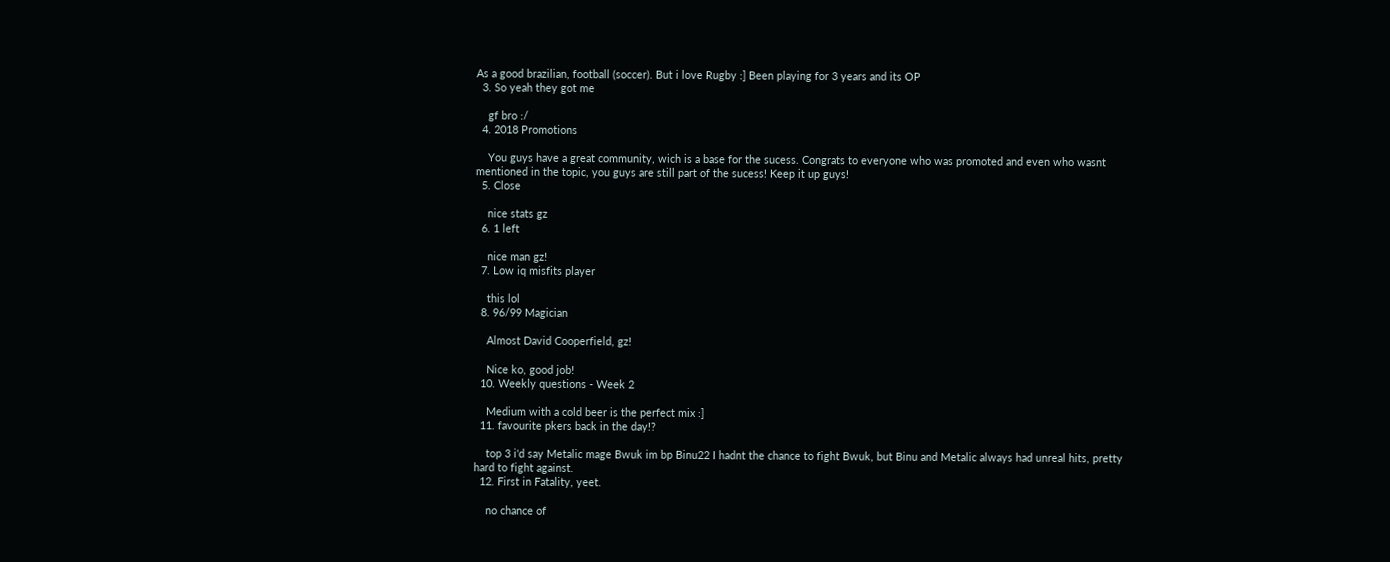As a good brazilian, football (soccer). But i love Rugby :] Been playing for 3 years and its OP
  3. So yeah they got me

    gf bro :/
  4. 2018 Promotions

    You guys have a great community, wich is a base for the sucess. Congrats to everyone who was promoted and even who wasnt mentioned in the topic, you guys are still part of the sucess! Keep it up guys!
  5. Close

    nice stats gz
  6. 1 left

    nice man gz!
  7. Low iq misfits player

    this lol
  8. 96/99 Magician

    Almost David Cooperfield, gz!

    Nice ko, good job!
  10. Weekly questions - Week 2

    Medium with a cold beer is the perfect mix :]
  11. favourite pkers back in the day!?

    top 3 i'd say Metalic mage Bwuk im bp Binu22 I hadnt the chance to fight Bwuk, but Binu and Metalic always had unreal hits, pretty hard to fight against.
  12. First in Fatality, yeet.

    no chance of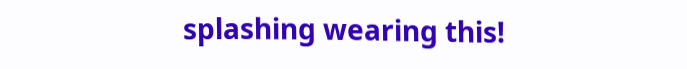splashing wearing this!